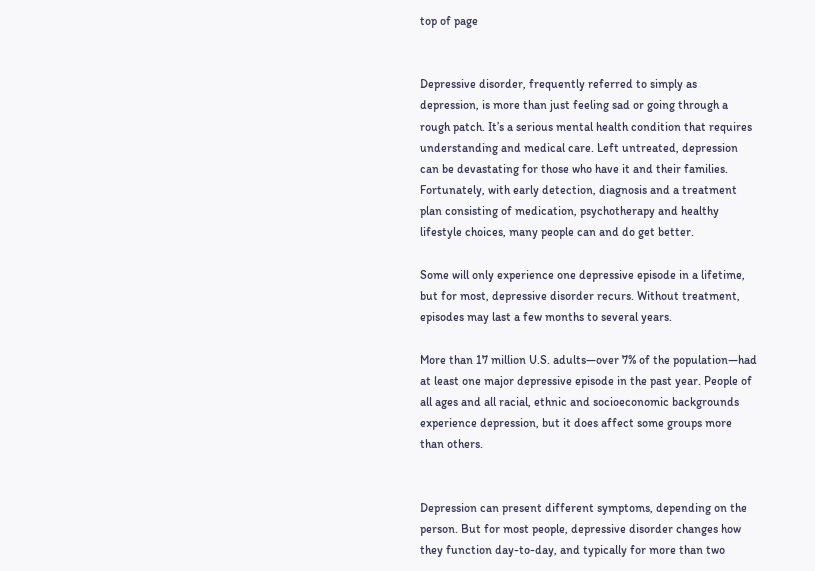top of page


Depressive disorder, frequently referred to simply as depression, is more than just feeling sad or going through a rough patch. It’s a serious mental health condition that requires understanding and medical care. Left untreated, depression can be devastating for those who have it and their families. Fortunately, with early detection, diagnosis and a treatment plan consisting of medication, psychotherapy and healthy lifestyle choices, many people can and do get better.

Some will only experience one depressive episode in a lifetime, but for most, depressive disorder recurs. Without treatment, episodes may last a few months to several years.

More than 17 million U.S. adults—over 7% of the population—had at least one major depressive episode in the past year. People of all ages and all racial, ethnic and socioeconomic backgrounds experience depression, but it does affect some groups more than others.


Depression can present different symptoms, depending on the person. But for most people, depressive disorder changes how they function day-to-day, and typically for more than two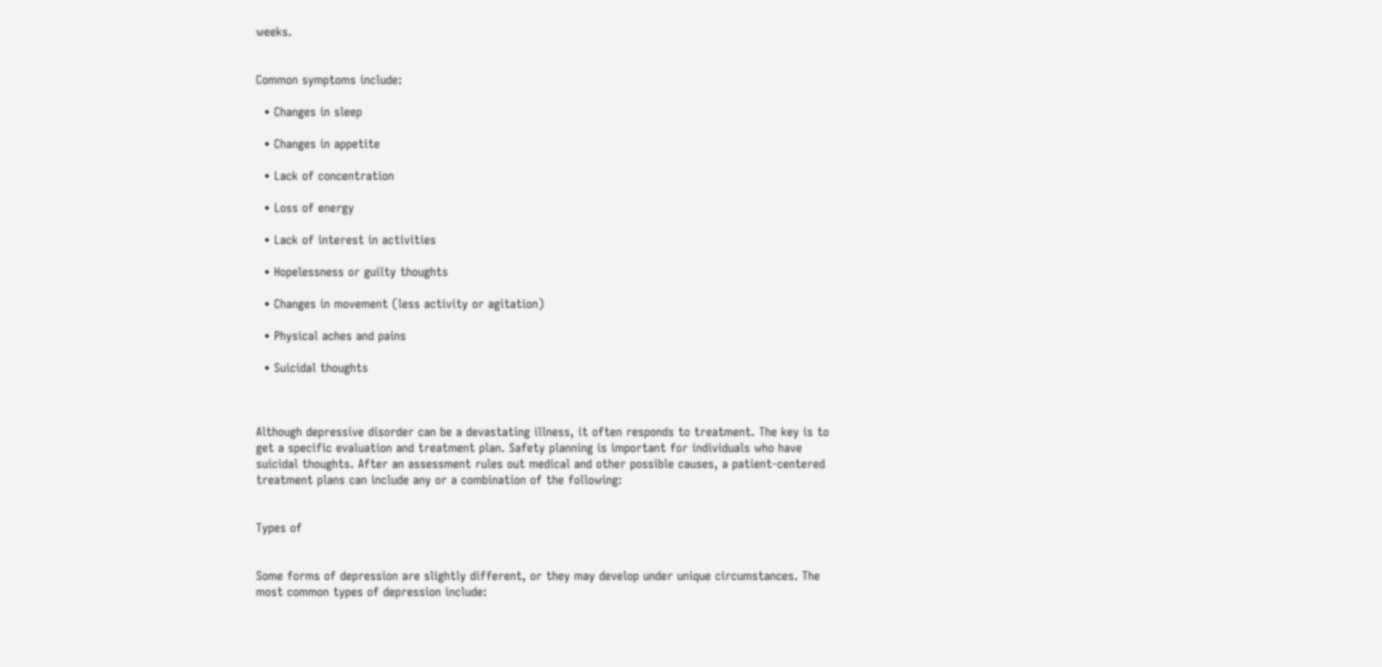weeks.


Common symptoms include:

  • Changes in sleep

  • Changes in appetite

  • Lack of concentration

  • Loss of energy

  • Lack of interest in activities

  • Hopelessness or guilty thoughts

  • Changes in movement (less activity or agitation)

  • Physical aches and pains

  • Suicidal thoughts



Although depressive disorder can be a devastating illness, it often responds to treatment. The key is to get a specific evaluation and treatment plan. Safety planning is important for individuals who have suicidal thoughts. After an assessment rules out medical and other possible causes, a patient-centered treatment plans can include any or a combination of the following:


Types of


Some forms of depression are slightly different, or they may develop under unique circumstances. The most common types of depression include: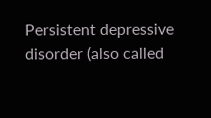Persistent depressive disorder (also called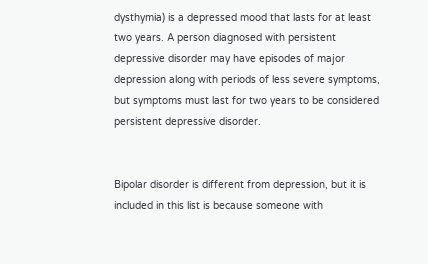dysthymia) is a depressed mood that lasts for at least two years. A person diagnosed with persistent depressive disorder may have episodes of major depression along with periods of less severe symptoms, but symptoms must last for two years to be considered persistent depressive disorder.


Bipolar disorder is different from depression, but it is included in this list is because someone with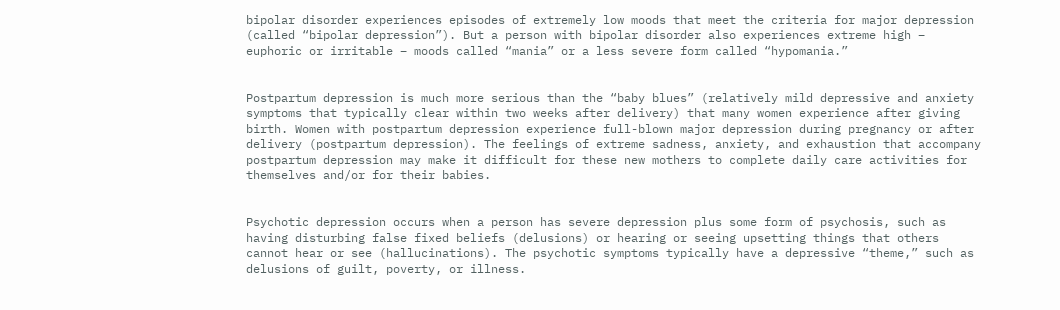bipolar disorder experiences episodes of extremely low moods that meet the criteria for major depression (called “bipolar depression”). But a person with bipolar disorder also experiences extreme high – euphoric or irritable – moods called “mania” or a less severe form called “hypomania.”


Postpartum depression is much more serious than the “baby blues” (relatively mild depressive and anxiety symptoms that typically clear within two weeks after delivery) that many women experience after giving birth. Women with postpartum depression experience full-blown major depression during pregnancy or after delivery (postpartum depression). The feelings of extreme sadness, anxiety, and exhaustion that accompany postpartum depression may make it difficult for these new mothers to complete daily care activities for themselves and/or for their babies.


Psychotic depression occurs when a person has severe depression plus some form of psychosis, such as having disturbing false fixed beliefs (delusions) or hearing or seeing upsetting things that others cannot hear or see (hallucinations). The psychotic symptoms typically have a depressive “theme,” such as delusions of guilt, poverty, or illness.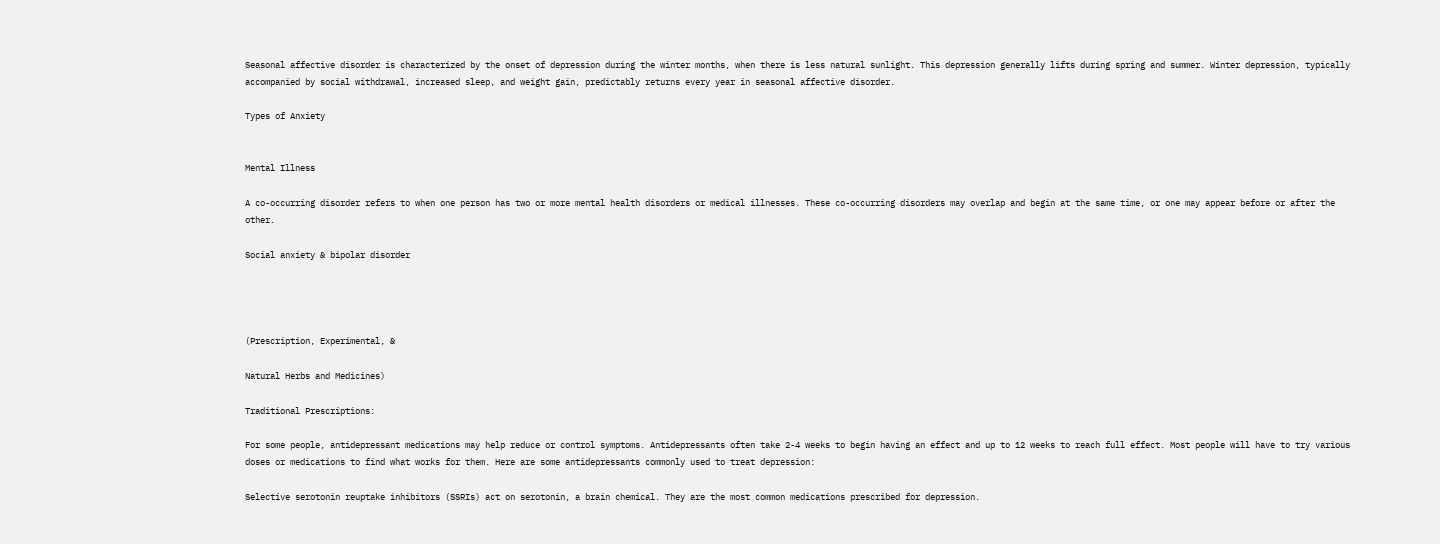Seasonal affective disorder is characterized by the onset of depression during the winter months, when there is less natural sunlight. This depression generally lifts during spring and summer. Winter depression, typically accompanied by social withdrawal, increased sleep, and weight gain, predictably returns every year in seasonal affective disorder.

Types of Anxiety


Mental Illness

A co-occurring disorder refers to when one person has two or more mental health disorders or medical illnesses. These co-occurring disorders may overlap and begin at the same time, or one may appear before or after the other.

Social anxiety & bipolar disorder




(Prescription, Experimental, &

Natural Herbs and Medicines)

Traditional Prescriptions:

For some people, antidepressant medications may help reduce or control symptoms. Antidepressants often take 2-4 weeks to begin having an effect and up to 12 weeks to reach full effect. Most people will have to try various doses or medications to find what works for them. Here are some antidepressants commonly used to treat depression:

Selective serotonin reuptake inhibitors (SSRIs) act on serotonin, a brain chemical. They are the most common medications prescribed for depression.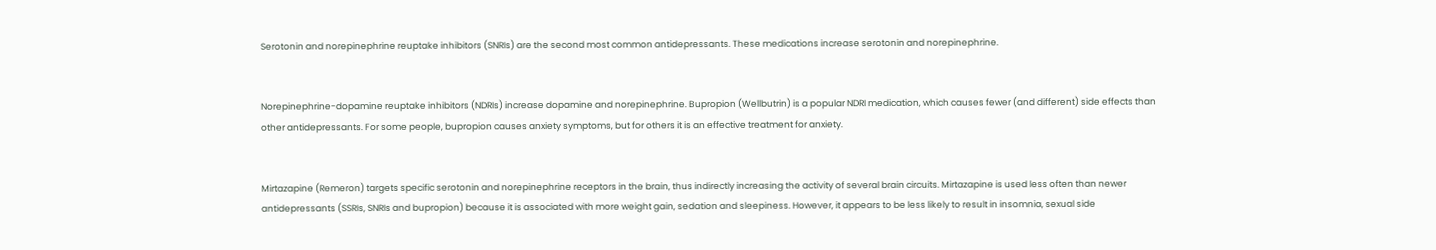Serotonin and norepinephrine reuptake inhibitors (SNRIs) are the second most common antidepressants. These medications increase serotonin and norepinephrine.


Norepinephrine-dopamine reuptake inhibitors (NDRIs) increase dopamine and norepinephrine. Bupropion (Wellbutrin) is a popular NDRI medication, which causes fewer (and different) side effects than other antidepressants. For some people, bupropion causes anxiety symptoms, but for others it is an effective treatment for anxiety.


Mirtazapine (Remeron) targets specific serotonin and norepinephrine receptors in the brain, thus indirectly increasing the activity of several brain circuits. Mirtazapine is used less often than newer antidepressants (SSRIs, SNRIs and bupropion) because it is associated with more weight gain, sedation and sleepiness. However, it appears to be less likely to result in insomnia, sexual side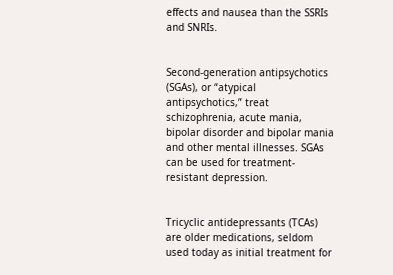effects and nausea than the SSRIs and SNRIs.


Second-generation antipsychotics (SGAs), or “atypical antipsychotics,” treat schizophrenia, acute mania, bipolar disorder and bipolar mania and other mental illnesses. SGAs can be used for treatment-resistant depression.


Tricyclic antidepressants (TCAs) are older medications, seldom used today as initial treatment for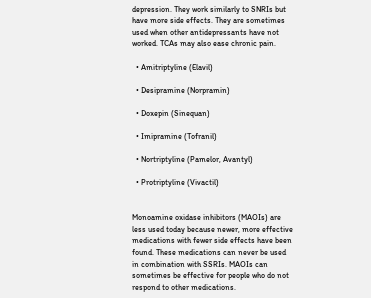depression. They work similarly to SNRIs but have more side effects. They are sometimes used when other antidepressants have not worked. TCAs may also ease chronic pain.

  • Amitriptyline (Elavil)

  • Desipramine (Norpramin)

  • Doxepin (Sinequan)

  • Imipramine (Tofranil)

  • Nortriptyline (Pamelor, Avantyl)

  • Protriptyline (Vivactil)


Monoamine oxidase inhibitors (MAOIs) are less used today because newer, more effective medications with fewer side effects have been found. These medications can never be used in combination with SSRIs. MAOIs can sometimes be effective for people who do not respond to other medications.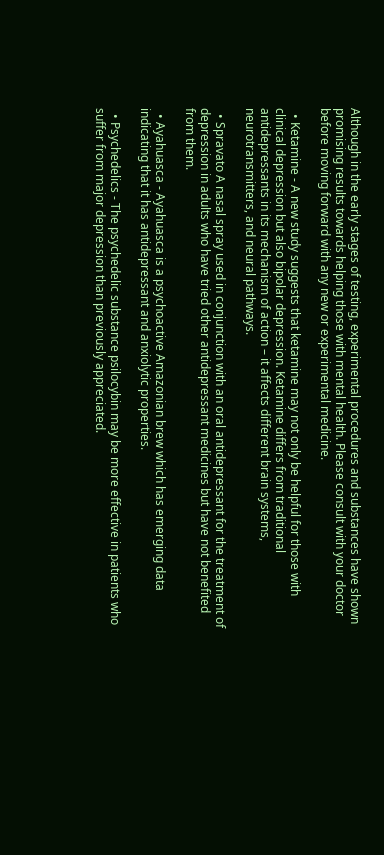Although in the early stages of testing, experimental procedures and substances have shown promising results towards helping those with mental health. Please consult with your doctor before moving forward with any new or experimental medicine.

  • Ketamine - A new study suggests that ketamine may not only be helpful for those with clinical depression but also bipolar depression. Ketamine differs from traditional antidepressants in its mechanism of action – it affects different brain systems, neurotransmitters, and neural pathways.

  • Spravato A nasal spray used in conjunction with an oral antidepressant for the treatment of depression in adults who have tried other antidepressant medicines but have not benefited from them.

  • Ayahuasca - Ayahuasca is a psychoactive Amazonian brew which has emerging data indicating that it has antidepressant and anxiolytic properties.

  • Psychedelics - The psychedelic substance psilocybin may be more effective in patients who suffer from major depression than previously appreciated.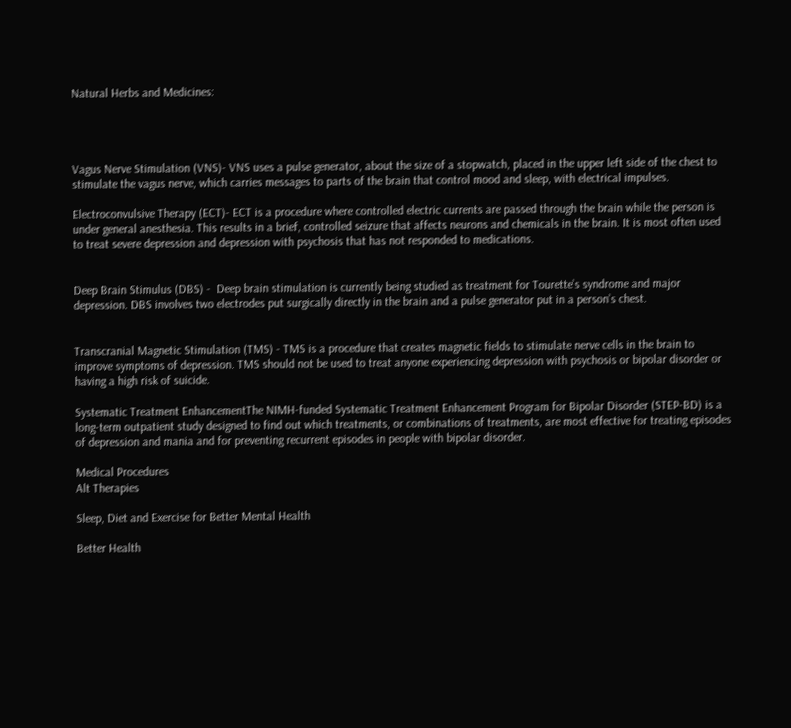Natural Herbs and Medicines:




Vagus Nerve Stimulation (VNS)- VNS uses a pulse generator, about the size of a stopwatch, placed in the upper left side of the chest to stimulate the vagus nerve, which carries messages to parts of the brain that control mood and sleep, with electrical impulses.

Electroconvulsive Therapy (ECT)- ECT is a procedure where controlled electric currents are passed through the brain while the person is under general anesthesia. This results in a brief, controlled seizure that affects neurons and chemicals in the brain. It is most often used to treat severe depression and depression with psychosis that has not responded to medications.


Deep Brain Stimulus (DBS) -  Deep brain stimulation is currently being studied as treatment for Tourette’s syndrome and major depression. DBS involves two electrodes put surgically directly in the brain and a pulse generator put in a person’s chest.


Transcranial Magnetic Stimulation (TMS) - TMS is a procedure that creates magnetic fields to stimulate nerve cells in the brain to improve symptoms of depression. TMS should not be used to treat anyone experiencing depression with psychosis or bipolar disorder or having a high risk of suicide.

Systematic Treatment EnhancementThe NIMH-funded Systematic Treatment Enhancement Program for Bipolar Disorder (STEP-BD) is a long-term outpatient study designed to find out which treatments, or combinations of treatments, are most effective for treating episodes of depression and mania and for preventing recurrent episodes in people with bipolar disorder.

Medical Procedures
Alt Therapies

Sleep, Diet and Exercise for Better Mental Health

Better Health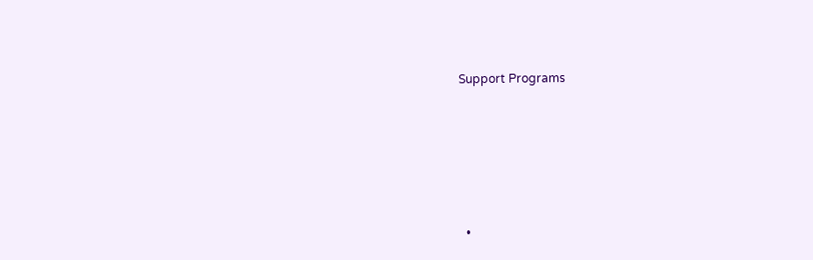Support Programs










  •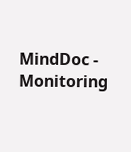MindDoc - Monitoring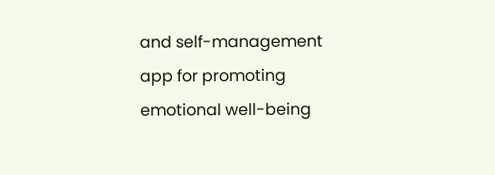and self-management app for promoting emotional well-being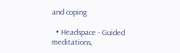and coping

  • Headspace - Guided meditations,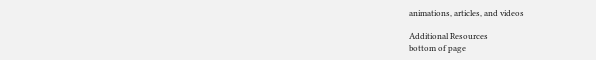animations, articles, and videos

Additional Resources
bottom of page